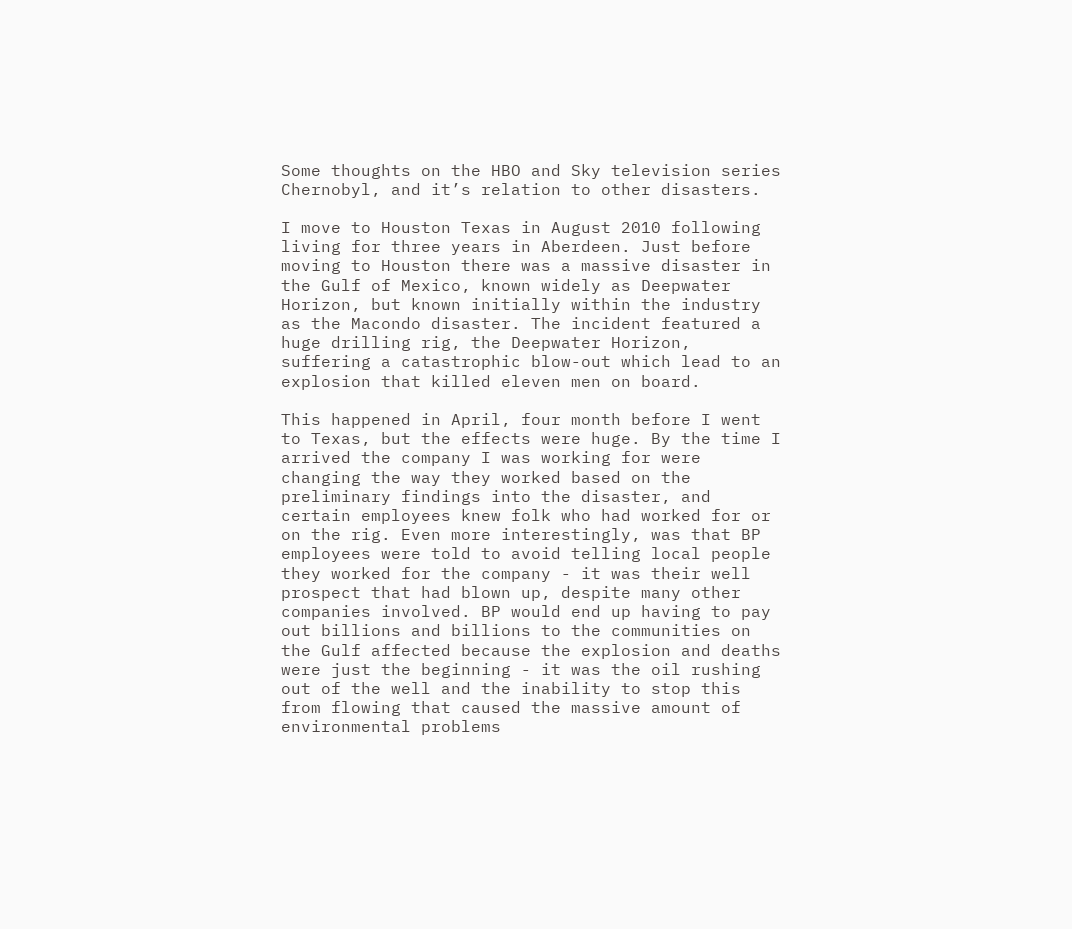Some thoughts on the HBO and Sky television series Chernobyl, and it’s relation to other disasters.

I move to Houston Texas in August 2010 following living for three years in Aberdeen. Just before moving to Houston there was a massive disaster in the Gulf of Mexico, known widely as Deepwater Horizon, but known initially within the industry as the Macondo disaster. The incident featured a huge drilling rig, the Deepwater Horizon, suffering a catastrophic blow-out which lead to an explosion that killed eleven men on board.

This happened in April, four month before I went to Texas, but the effects were huge. By the time I arrived the company I was working for were changing the way they worked based on the preliminary findings into the disaster, and certain employees knew folk who had worked for or on the rig. Even more interestingly, was that BP employees were told to avoid telling local people they worked for the company - it was their well prospect that had blown up, despite many other companies involved. BP would end up having to pay out billions and billions to the communities on the Gulf affected because the explosion and deaths were just the beginning - it was the oil rushing out of the well and the inability to stop this from flowing that caused the massive amount of environmental problems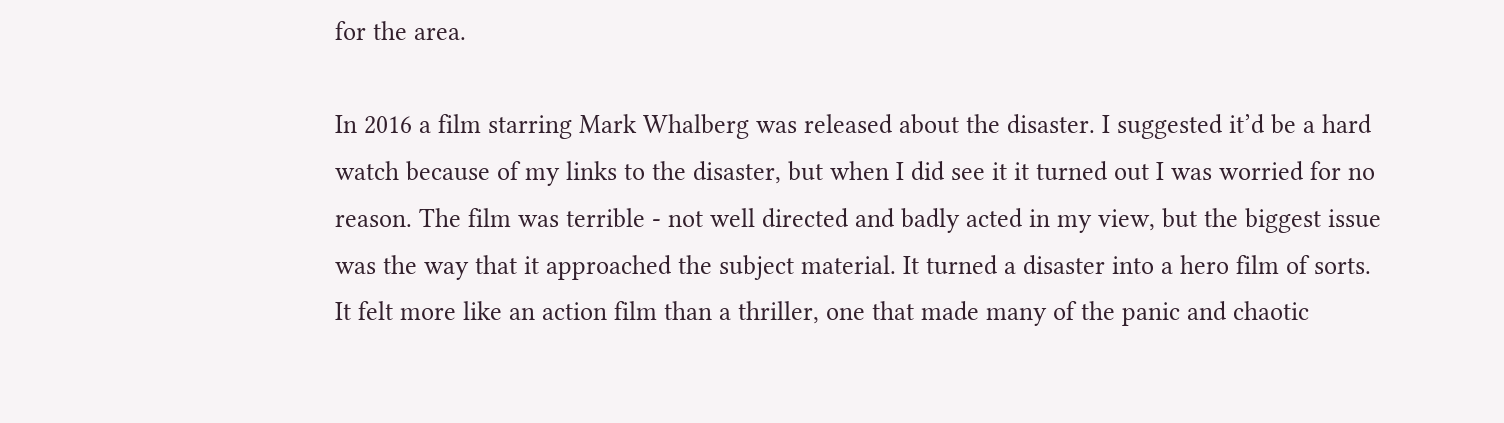for the area.

In 2016 a film starring Mark Whalberg was released about the disaster. I suggested it’d be a hard watch because of my links to the disaster, but when I did see it it turned out I was worried for no reason. The film was terrible - not well directed and badly acted in my view, but the biggest issue was the way that it approached the subject material. It turned a disaster into a hero film of sorts. It felt more like an action film than a thriller, one that made many of the panic and chaotic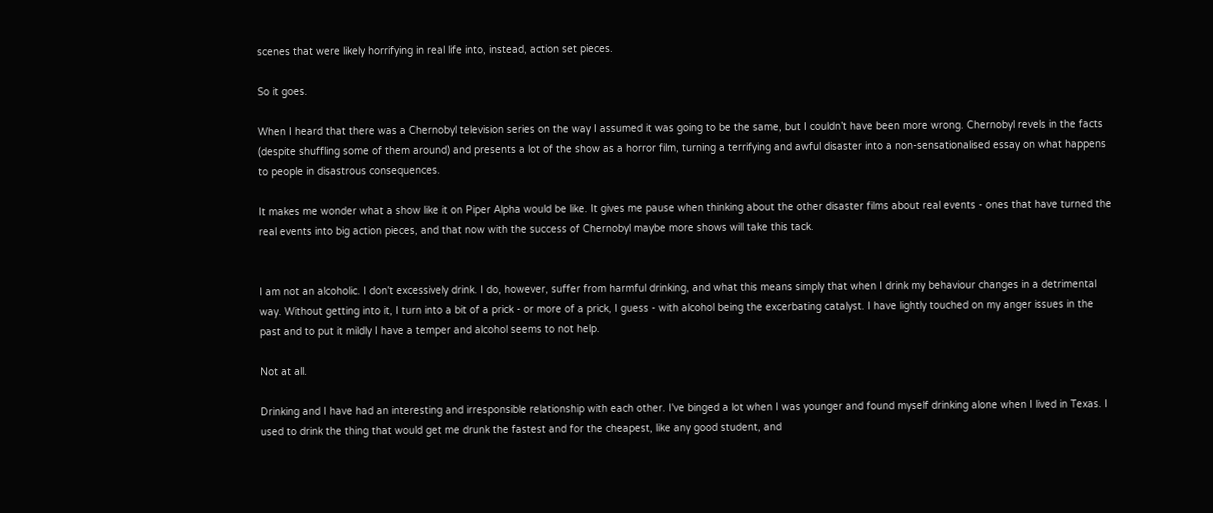scenes that were likely horrifying in real life into, instead, action set pieces.

So it goes.

When I heard that there was a Chernobyl television series on the way I assumed it was going to be the same, but I couldn’t have been more wrong. Chernobyl revels in the facts (despite shuffling some of them around) and presents a lot of the show as a horror film, turning a terrifying and awful disaster into a non-sensationalised essay on what happens to people in disastrous consequences.

It makes me wonder what a show like it on Piper Alpha would be like. It gives me pause when thinking about the other disaster films about real events - ones that have turned the real events into big action pieces, and that now with the success of Chernobyl maybe more shows will take this tack.


I am not an alcoholic. I don't excessively drink. I do, however, suffer from harmful drinking, and what this means simply that when I drink my behaviour changes in a detrimental way. Without getting into it, I turn into a bit of a prick - or more of a prick, I guess - with alcohol being the excerbating catalyst. I have lightly touched on my anger issues in the past and to put it mildly I have a temper and alcohol seems to not help.

Not at all.

Drinking and I have had an interesting and irresponsible relationship with each other. I've binged a lot when I was younger and found myself drinking alone when I lived in Texas. I used to drink the thing that would get me drunk the fastest and for the cheapest, like any good student, and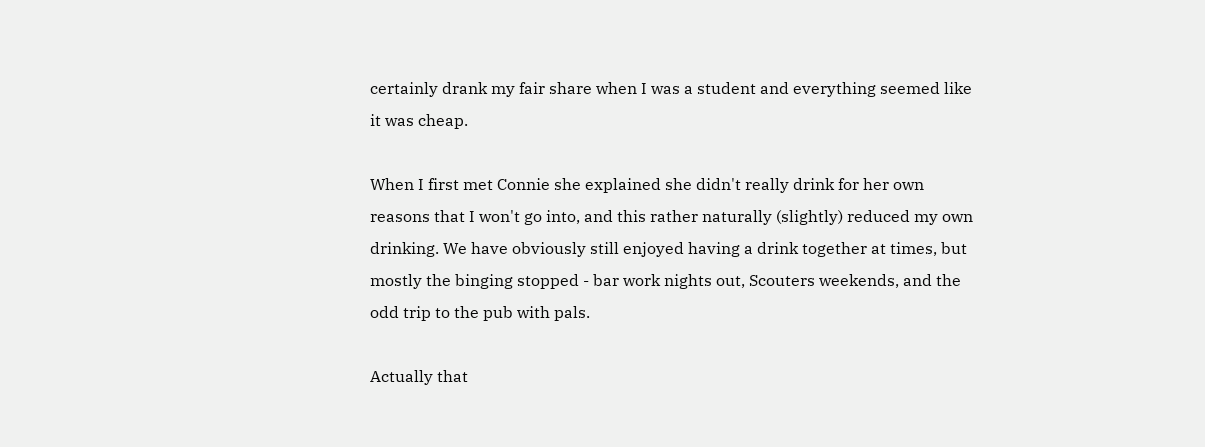certainly drank my fair share when I was a student and everything seemed like it was cheap.

When I first met Connie she explained she didn't really drink for her own reasons that I won't go into, and this rather naturally (slightly) reduced my own drinking. We have obviously still enjoyed having a drink together at times, but mostly the binging stopped - bar work nights out, Scouters weekends, and the odd trip to the pub with pals.

Actually that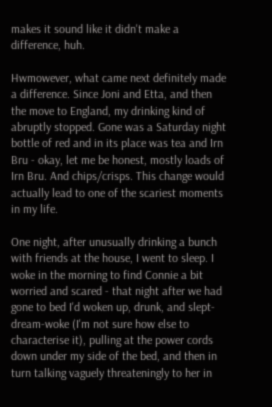makes it sound like it didn't make a difference, huh.

Hwmowever, what came next definitely made a difference. Since Joni and Etta, and then the move to England, my drinking kind of abruptly stopped. Gone was a Saturday night bottle of red and in its place was tea and Irn Bru - okay, let me be honest, mostly loads of Irn Bru. And chips/crisps. This change would actually lead to one of the scariest moments in my life.

One night, after unusually drinking a bunch with friends at the house, I went to sleep. I woke in the morning to find Connie a bit worried and scared - that night after we had gone to bed I'd woken up, drunk, and slept-dream-woke (I'm not sure how else to characterise it), pulling at the power cords down under my side of the bed, and then in turn talking vaguely threateningly to her in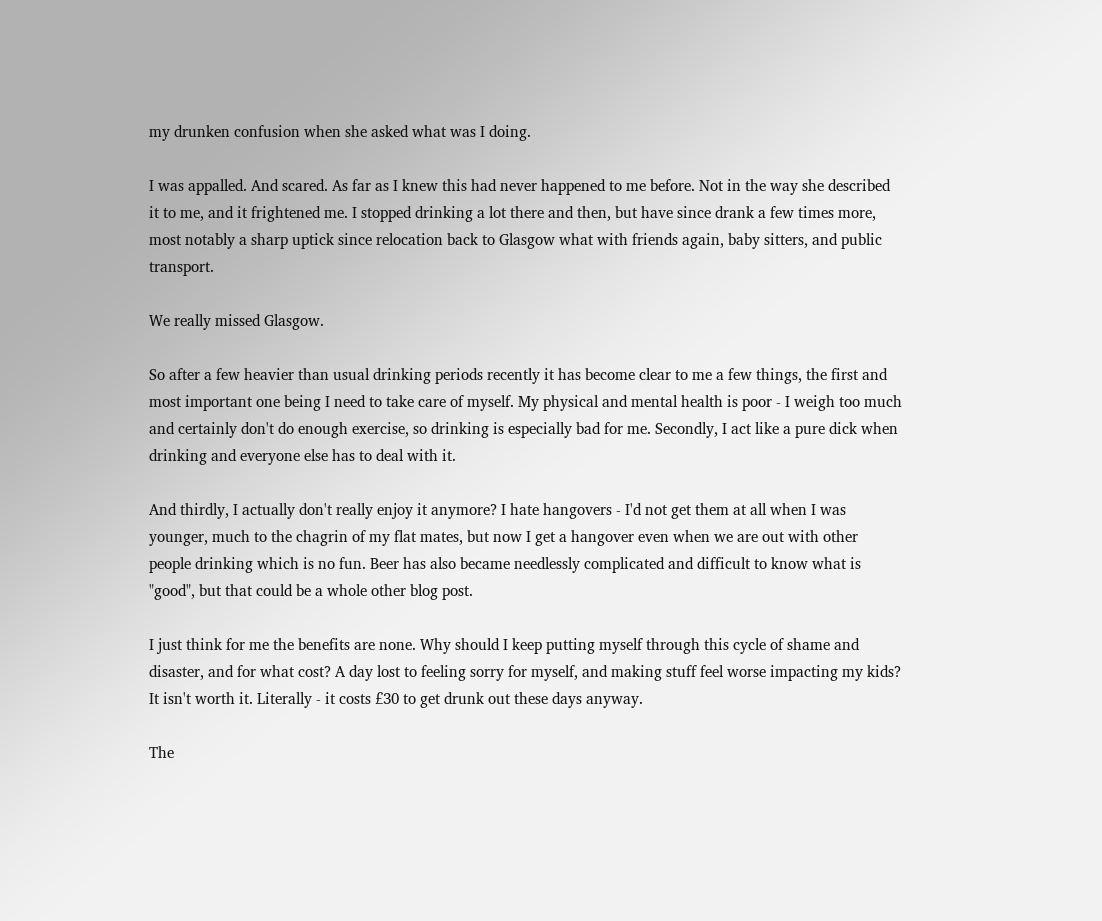my drunken confusion when she asked what was I doing.

I was appalled. And scared. As far as I knew this had never happened to me before. Not in the way she described it to me, and it frightened me. I stopped drinking a lot there and then, but have since drank a few times more, most notably a sharp uptick since relocation back to Glasgow what with friends again, baby sitters, and public transport.

We really missed Glasgow.

So after a few heavier than usual drinking periods recently it has become clear to me a few things, the first and most important one being I need to take care of myself. My physical and mental health is poor - I weigh too much and certainly don't do enough exercise, so drinking is especially bad for me. Secondly, I act like a pure dick when drinking and everyone else has to deal with it.

And thirdly, I actually don't really enjoy it anymore? I hate hangovers - I'd not get them at all when I was younger, much to the chagrin of my flat mates, but now I get a hangover even when we are out with other people drinking which is no fun. Beer has also became needlessly complicated and difficult to know what is "good", but that could be a whole other blog post.

I just think for me the benefits are none. Why should I keep putting myself through this cycle of shame and disaster, and for what cost? A day lost to feeling sorry for myself, and making stuff feel worse impacting my kids? It isn't worth it. Literally - it costs £30 to get drunk out these days anyway.

The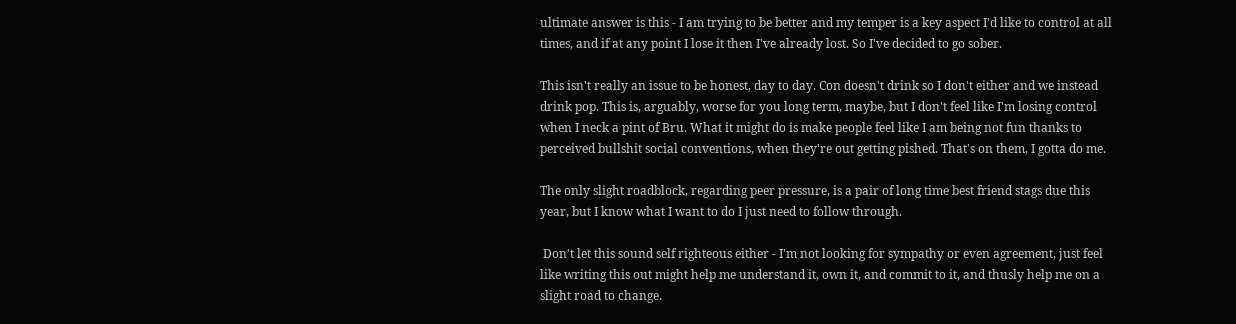ultimate answer is this - I am trying to be better and my temper is a key aspect I'd like to control at all times, and if at any point I lose it then I've already lost. So I've decided to go sober.

This isn't really an issue to be honest, day to day. Con doesn't drink so I don't either and we instead drink pop. This is, arguably, worse for you long term, maybe, but I don't feel like I'm losing control when I neck a pint of Bru. What it might do is make people feel like I am being not fun thanks to perceived bullshit social conventions, when they're out getting pished. That's on them, I gotta do me.

The only slight roadblock, regarding peer pressure, is a pair of long time best friend stags due this year, but I know what I want to do I just need to follow through.

 Don't let this sound self righteous either - I'm not looking for sympathy or even agreement, just feel like writing this out might help me understand it, own it, and commit to it, and thusly help me on a slight road to change.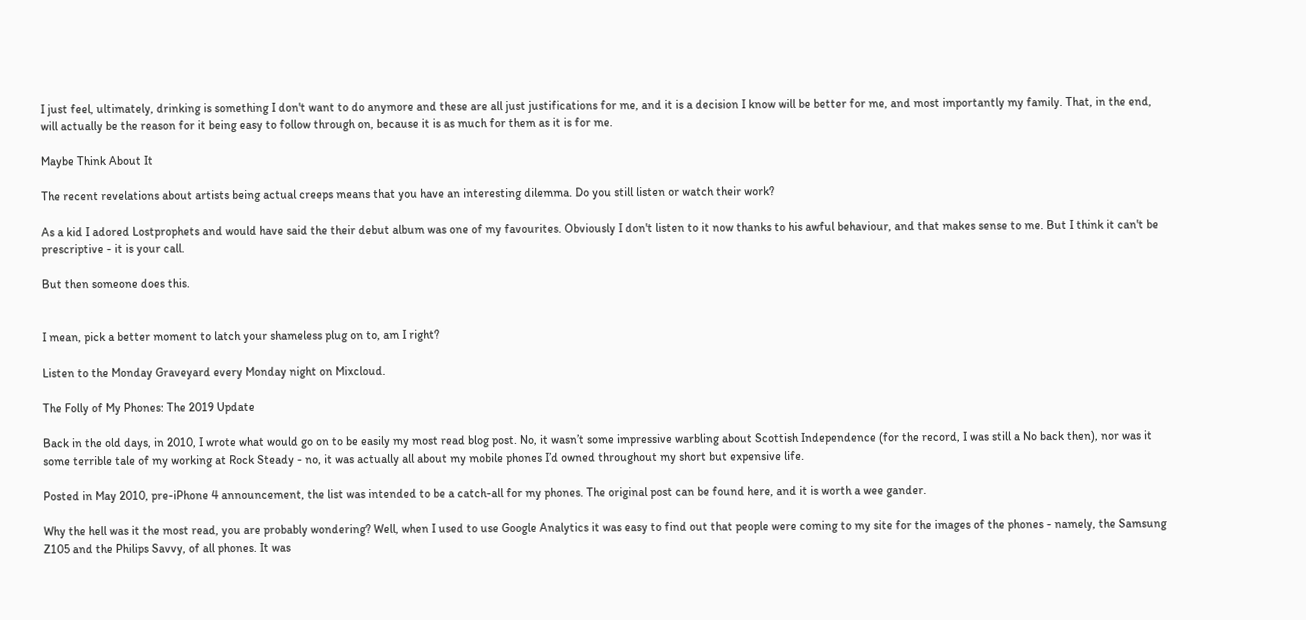I just feel, ultimately, drinking is something I don't want to do anymore and these are all just justifications for me, and it is a decision I know will be better for me, and most importantly my family. That, in the end, will actually be the reason for it being easy to follow through on, because it is as much for them as it is for me.

Maybe Think About It

The recent revelations about artists being actual creeps means that you have an interesting dilemma. Do you still listen or watch their work?

As a kid I adored Lostprophets and would have said the their debut album was one of my favourites. Obviously I don't listen to it now thanks to his awful behaviour, and that makes sense to me. But I think it can't be prescriptive - it is your call.

But then someone does this.


I mean, pick a better moment to latch your shameless plug on to, am I right?

Listen to the Monday Graveyard every Monday night on Mixcloud.

The Folly of My Phones: The 2019 Update

Back in the old days, in 2010, I wrote what would go on to be easily my most read blog post. No, it wasn’t some impressive warbling about Scottish Independence (for the record, I was still a No back then), nor was it some terrible tale of my working at Rock Steady - no, it was actually all about my mobile phones I’d owned throughout my short but expensive life.

Posted in May 2010, pre-iPhone 4 announcement, the list was intended to be a catch-all for my phones. The original post can be found here, and it is worth a wee gander.

Why the hell was it the most read, you are probably wondering? Well, when I used to use Google Analytics it was easy to find out that people were coming to my site for the images of the phones - namely, the Samsung Z105 and the Philips Savvy, of all phones. It was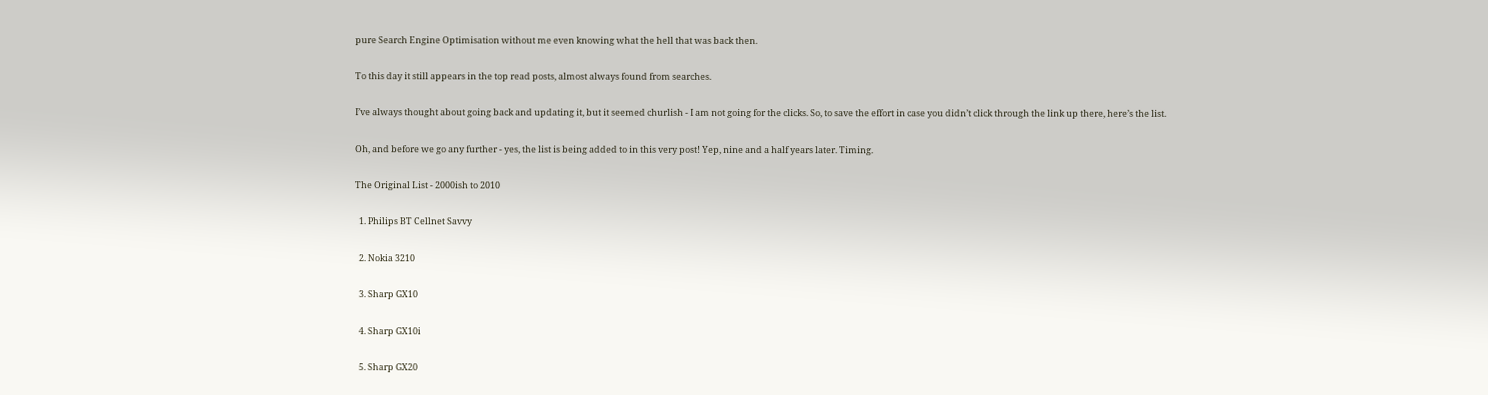pure Search Engine Optimisation without me even knowing what the hell that was back then.

To this day it still appears in the top read posts, almost always found from searches.

I’ve always thought about going back and updating it, but it seemed churlish - I am not going for the clicks. So, to save the effort in case you didn’t click through the link up there, here’s the list.

Oh, and before we go any further - yes, the list is being added to in this very post! Yep, nine and a half years later. Timing.

The Original List - 2000ish to 2010

  1. Philips BT Cellnet Savvy

  2. Nokia 3210

  3. Sharp GX10

  4. Sharp GX10i

  5. Sharp GX20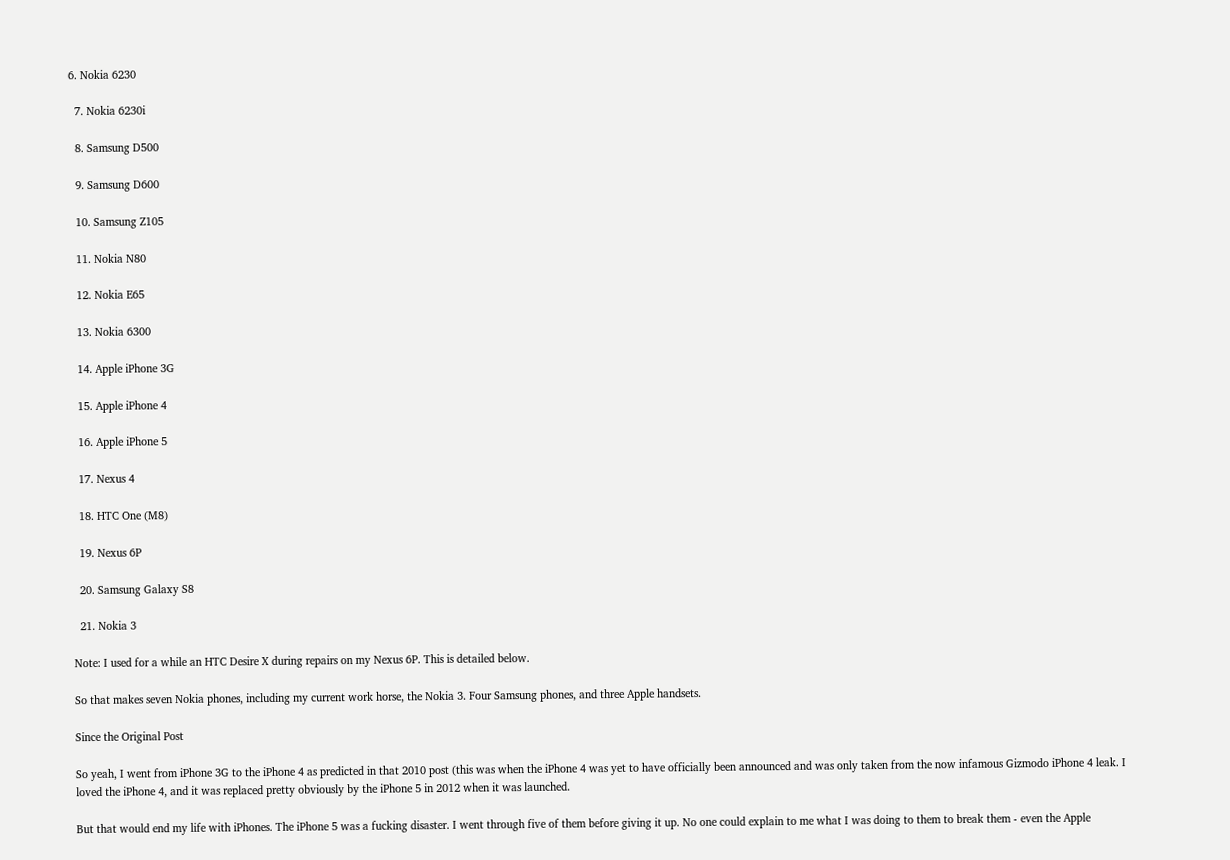6. Nokia 6230

  7. Nokia 6230i

  8. Samsung D500

  9. Samsung D600

  10. Samsung Z105

  11. Nokia N80

  12. Nokia E65

  13. Nokia 6300

  14. Apple iPhone 3G

  15. Apple iPhone 4

  16. Apple iPhone 5

  17. Nexus 4

  18. HTC One (M8)

  19. Nexus 6P

  20. Samsung Galaxy S8

  21. Nokia 3

Note: I used for a while an HTC Desire X during repairs on my Nexus 6P. This is detailed below.

So that makes seven Nokia phones, including my current work horse, the Nokia 3. Four Samsung phones, and three Apple handsets.

Since the Original Post

So yeah, I went from iPhone 3G to the iPhone 4 as predicted in that 2010 post (this was when the iPhone 4 was yet to have officially been announced and was only taken from the now infamous Gizmodo iPhone 4 leak. I loved the iPhone 4, and it was replaced pretty obviously by the iPhone 5 in 2012 when it was launched.

But that would end my life with iPhones. The iPhone 5 was a fucking disaster. I went through five of them before giving it up. No one could explain to me what I was doing to them to break them - even the Apple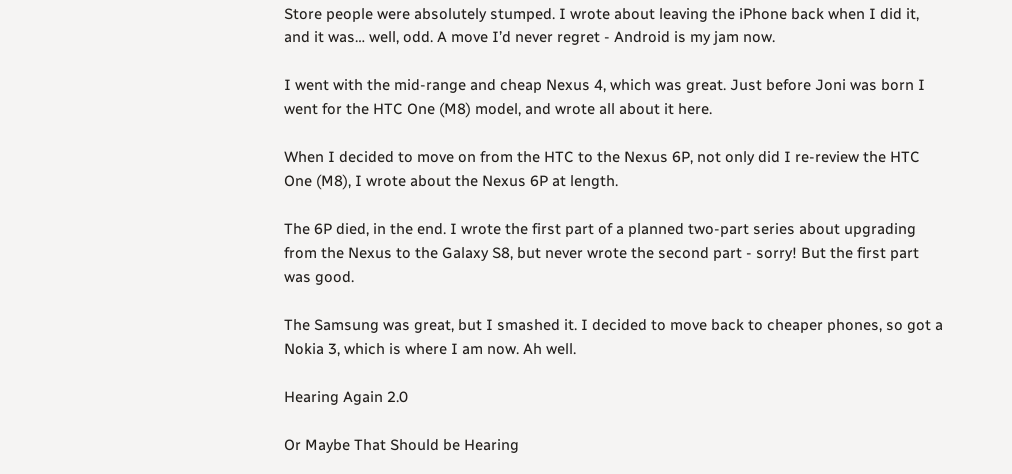Store people were absolutely stumped. I wrote about leaving the iPhone back when I did it, and it was… well, odd. A move I’d never regret - Android is my jam now.

I went with the mid-range and cheap Nexus 4, which was great. Just before Joni was born I went for the HTC One (M8) model, and wrote all about it here.

When I decided to move on from the HTC to the Nexus 6P, not only did I re-review the HTC One (M8), I wrote about the Nexus 6P at length.

The 6P died, in the end. I wrote the first part of a planned two-part series about upgrading from the Nexus to the Galaxy S8, but never wrote the second part - sorry! But the first part was good.

The Samsung was great, but I smashed it. I decided to move back to cheaper phones, so got a Nokia 3, which is where I am now. Ah well.

Hearing Again 2.0

Or Maybe That Should be Hearing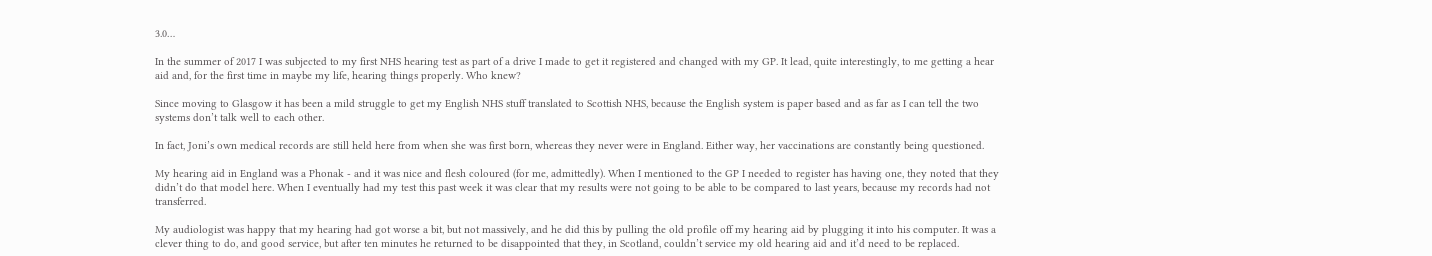3.0…

In the summer of 2017 I was subjected to my first NHS hearing test as part of a drive I made to get it registered and changed with my GP. It lead, quite interestingly, to me getting a hear aid and, for the first time in maybe my life, hearing things properly. Who knew?

Since moving to Glasgow it has been a mild struggle to get my English NHS stuff translated to Scottish NHS, because the English system is paper based and as far as I can tell the two systems don’t talk well to each other.

In fact, Joni’s own medical records are still held here from when she was first born, whereas they never were in England. Either way, her vaccinations are constantly being questioned.

My hearing aid in England was a Phonak - and it was nice and flesh coloured (for me, admittedly). When I mentioned to the GP I needed to register has having one, they noted that they didn’t do that model here. When I eventually had my test this past week it was clear that my results were not going to be able to be compared to last years, because my records had not transferred.

My audiologist was happy that my hearing had got worse a bit, but not massively, and he did this by pulling the old profile off my hearing aid by plugging it into his computer. It was a clever thing to do, and good service, but after ten minutes he returned to be disappointed that they, in Scotland, couldn’t service my old hearing aid and it’d need to be replaced.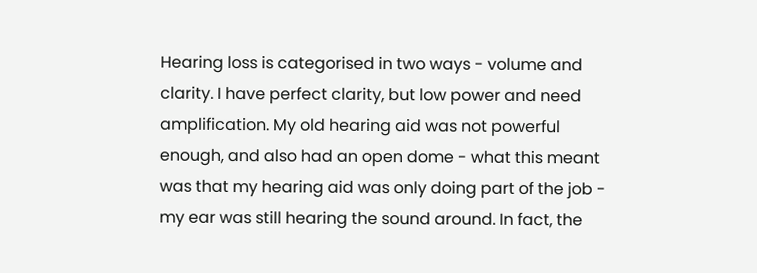Hearing loss is categorised in two ways - volume and clarity. I have perfect clarity, but low power and need amplification. My old hearing aid was not powerful enough, and also had an open dome - what this meant was that my hearing aid was only doing part of the job - my ear was still hearing the sound around. In fact, the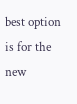best option is for the new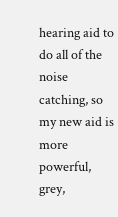hearing aid to do all of the noise catching, so my new aid is more powerful, grey,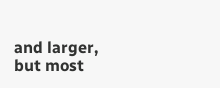and larger, but most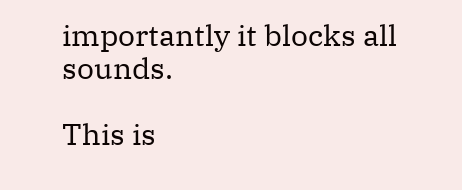importantly it blocks all sounds.

This is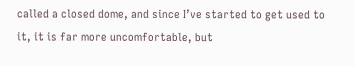called a closed dome, and since I’ve started to get used to it, it is far more uncomfortable, but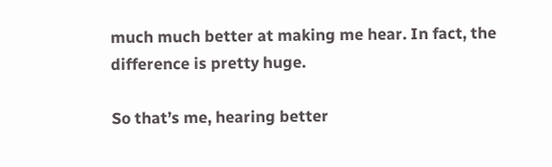much much better at making me hear. In fact, the difference is pretty huge.

So that’s me, hearing better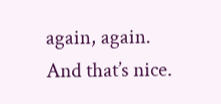again, again. And that’s nice.